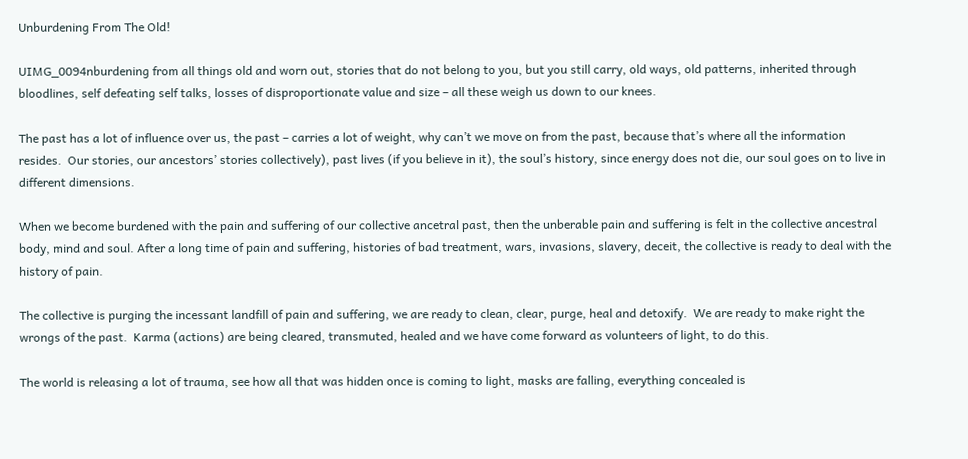Unburdening From The Old!

UIMG_0094nburdening from all things old and worn out, stories that do not belong to you, but you still carry, old ways, old patterns, inherited through bloodlines, self defeating self talks, losses of disproportionate value and size – all these weigh us down to our knees.

The past has a lot of influence over us, the past – carries a lot of weight, why can’t we move on from the past, because that’s where all the information resides.  Our stories, our ancestors’ stories collectively), past lives (if you believe in it), the soul’s history, since energy does not die, our soul goes on to live in different dimensions.

When we become burdened with the pain and suffering of our collective ancetral past, then the unberable pain and suffering is felt in the collective ancestral body, mind and soul. After a long time of pain and suffering, histories of bad treatment, wars, invasions, slavery, deceit, the collective is ready to deal with the history of pain.

The collective is purging the incessant landfill of pain and suffering, we are ready to clean, clear, purge, heal and detoxify.  We are ready to make right the wrongs of the past.  Karma (actions) are being cleared, transmuted, healed and we have come forward as volunteers of light, to do this.

The world is releasing a lot of trauma, see how all that was hidden once is coming to light, masks are falling, everything concealed is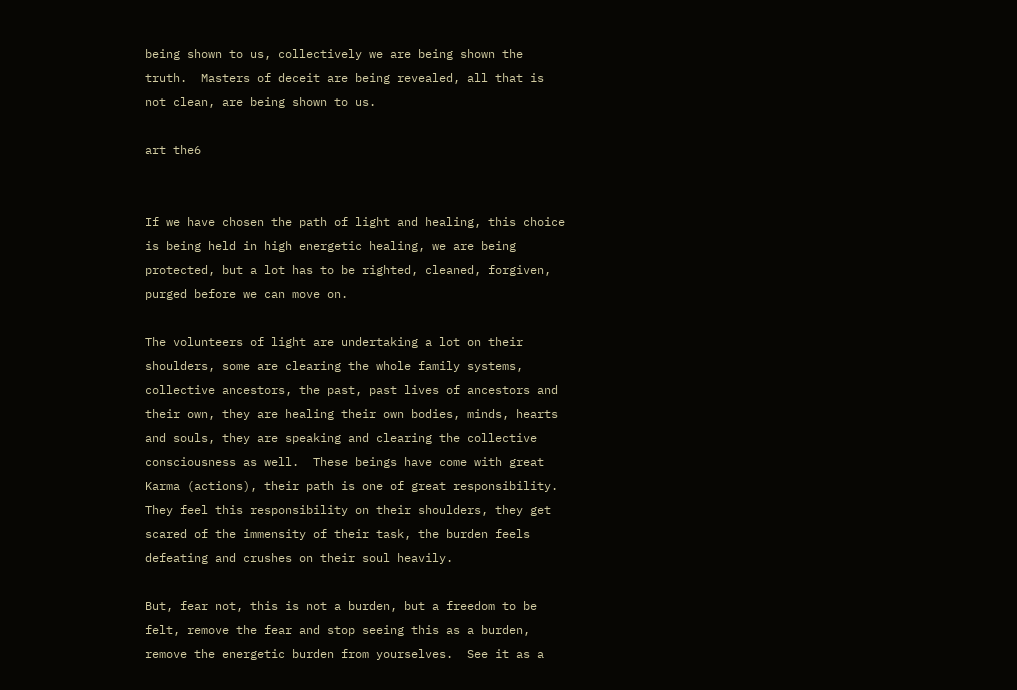being shown to us, collectively we are being shown the truth.  Masters of deceit are being revealed, all that is not clean, are being shown to us.

art the6


If we have chosen the path of light and healing, this choice is being held in high energetic healing, we are being protected, but a lot has to be righted, cleaned, forgiven, purged before we can move on.

The volunteers of light are undertaking a lot on their shoulders, some are clearing the whole family systems, collective ancestors, the past, past lives of ancestors and their own, they are healing their own bodies, minds, hearts and souls, they are speaking and clearing the collective consciousness as well.  These beings have come with great Karma (actions), their path is one of great responsibility.  They feel this responsibility on their shoulders, they get scared of the immensity of their task, the burden feels defeating and crushes on their soul heavily.

But, fear not, this is not a burden, but a freedom to be felt, remove the fear and stop seeing this as a burden, remove the energetic burden from yourselves.  See it as a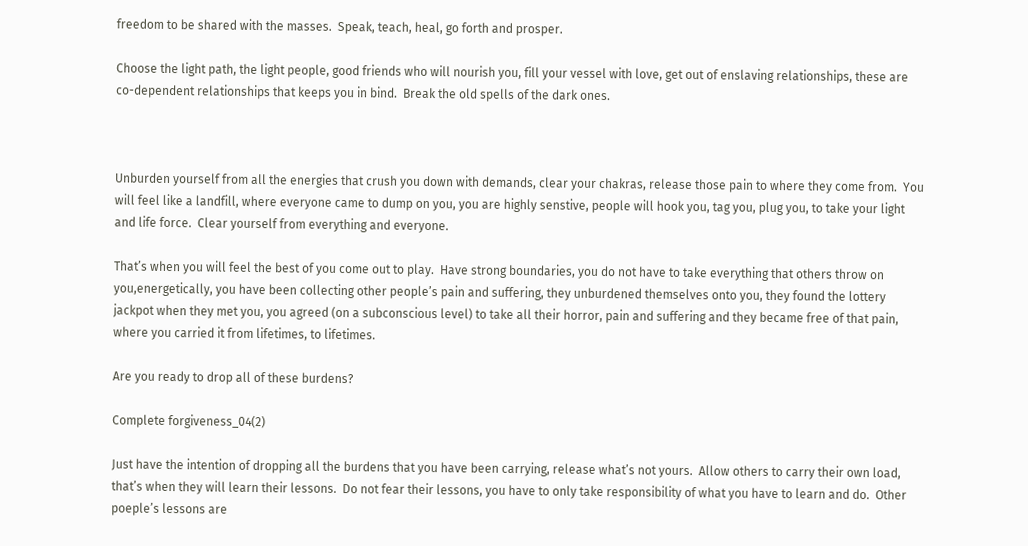freedom to be shared with the masses.  Speak, teach, heal, go forth and prosper.

Choose the light path, the light people, good friends who will nourish you, fill your vessel with love, get out of enslaving relationships, these are co-dependent relationships that keeps you in bind.  Break the old spells of the dark ones.



Unburden yourself from all the energies that crush you down with demands, clear your chakras, release those pain to where they come from.  You will feel like a landfill, where everyone came to dump on you, you are highly senstive, people will hook you, tag you, plug you, to take your light and life force.  Clear yourself from everything and everyone.

That’s when you will feel the best of you come out to play.  Have strong boundaries, you do not have to take everything that others throw on you,energetically, you have been collecting other people’s pain and suffering, they unburdened themselves onto you, they found the lottery jackpot when they met you, you agreed (on a subconscious level) to take all their horror, pain and suffering and they became free of that pain, where you carried it from lifetimes, to lifetimes.

Are you ready to drop all of these burdens?

Complete forgiveness_04(2)

Just have the intention of dropping all the burdens that you have been carrying, release what’s not yours.  Allow others to carry their own load, that’s when they will learn their lessons.  Do not fear their lessons, you have to only take responsibility of what you have to learn and do.  Other poeple’s lessons are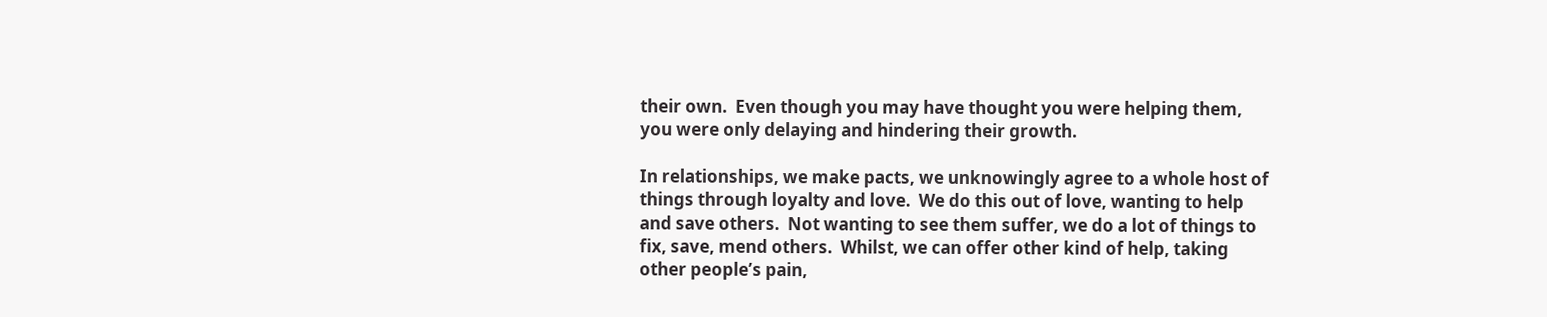their own.  Even though you may have thought you were helping them, you were only delaying and hindering their growth.

In relationships, we make pacts, we unknowingly agree to a whole host of things through loyalty and love.  We do this out of love, wanting to help and save others.  Not wanting to see them suffer, we do a lot of things to fix, save, mend others.  Whilst, we can offer other kind of help, taking other people’s pain,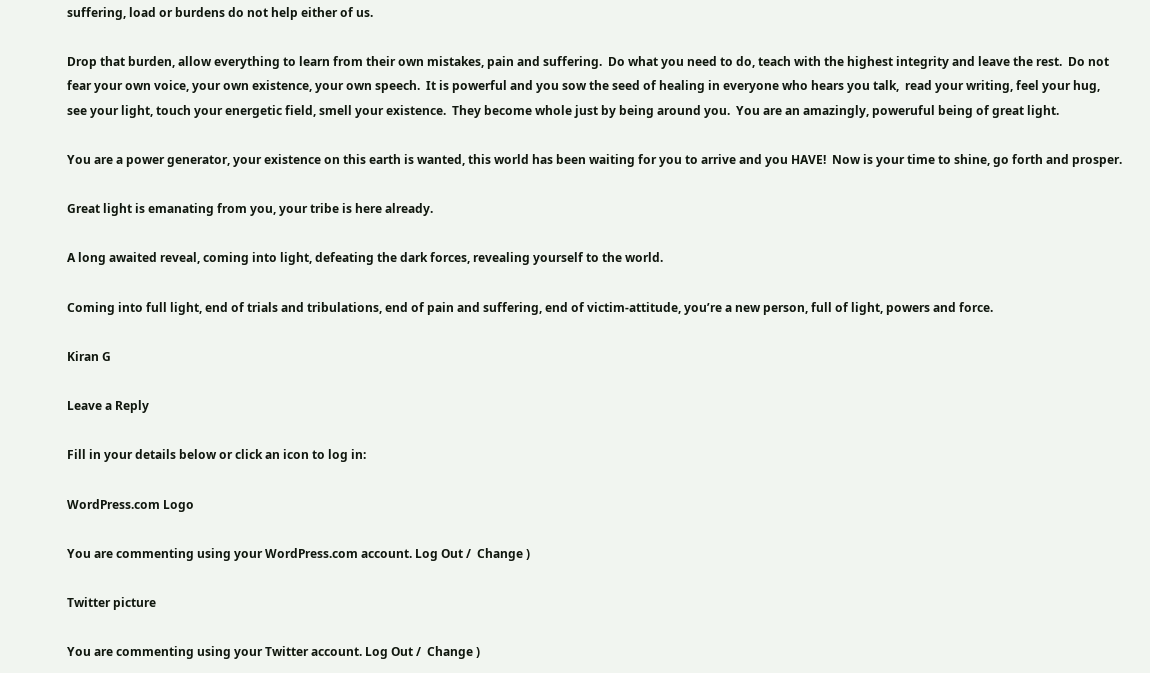suffering, load or burdens do not help either of us.

Drop that burden, allow everything to learn from their own mistakes, pain and suffering.  Do what you need to do, teach with the highest integrity and leave the rest.  Do not fear your own voice, your own existence, your own speech.  It is powerful and you sow the seed of healing in everyone who hears you talk,  read your writing, feel your hug, see your light, touch your energetic field, smell your existence.  They become whole just by being around you.  You are an amazingly, poweruful being of great light.

You are a power generator, your existence on this earth is wanted, this world has been waiting for you to arrive and you HAVE!  Now is your time to shine, go forth and prosper.

Great light is emanating from you, your tribe is here already.

A long awaited reveal, coming into light, defeating the dark forces, revealing yourself to the world.

Coming into full light, end of trials and tribulations, end of pain and suffering, end of victim-attitude, you’re a new person, full of light, powers and force.

Kiran G

Leave a Reply

Fill in your details below or click an icon to log in:

WordPress.com Logo

You are commenting using your WordPress.com account. Log Out /  Change )

Twitter picture

You are commenting using your Twitter account. Log Out /  Change )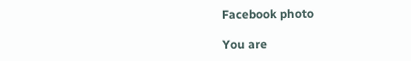Facebook photo

You are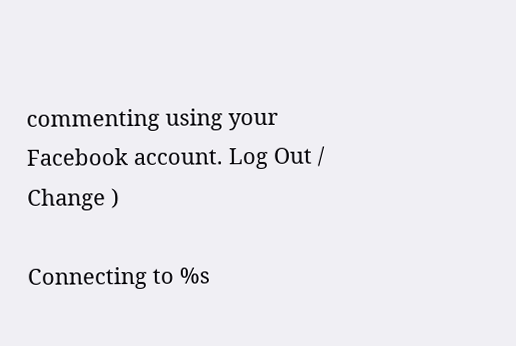commenting using your Facebook account. Log Out /  Change )

Connecting to %s